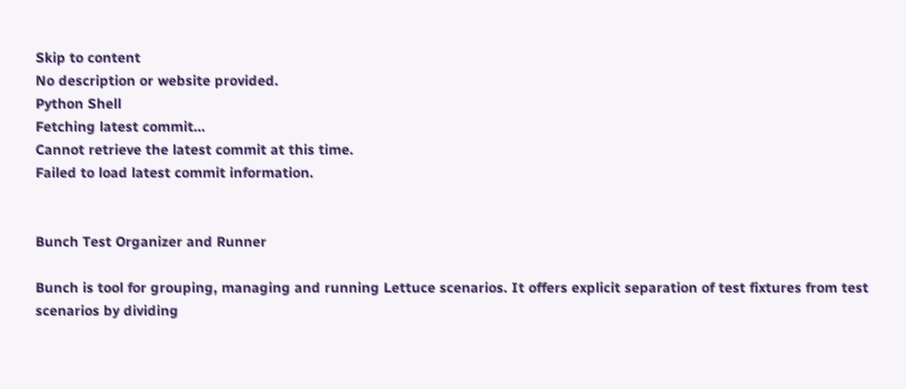Skip to content
No description or website provided.
Python Shell
Fetching latest commit…
Cannot retrieve the latest commit at this time.
Failed to load latest commit information.


Bunch Test Organizer and Runner

Bunch is tool for grouping, managing and running Lettuce scenarios. It offers explicit separation of test fixtures from test scenarios by dividing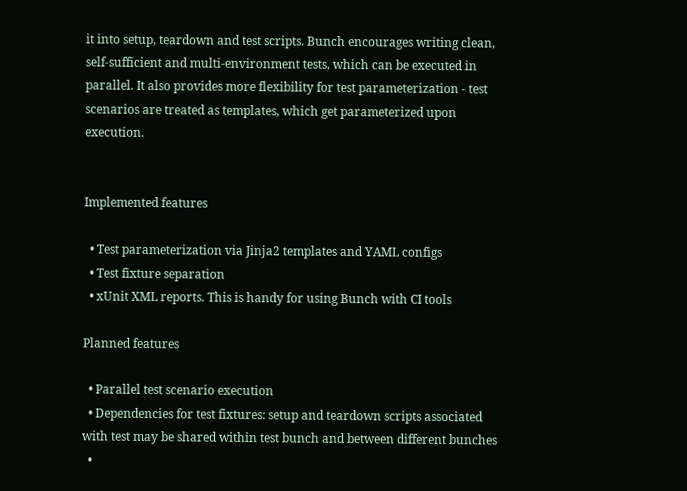it into setup, teardown and test scripts. Bunch encourages writing clean, self-sufficient and multi-environment tests, which can be executed in parallel. It also provides more flexibility for test parameterization - test scenarios are treated as templates, which get parameterized upon execution.


Implemented features

  • Test parameterization via Jinja2 templates and YAML configs
  • Test fixture separation
  • xUnit XML reports. This is handy for using Bunch with CI tools

Planned features

  • Parallel test scenario execution
  • Dependencies for test fixtures: setup and teardown scripts associated with test may be shared within test bunch and between different bunches
  •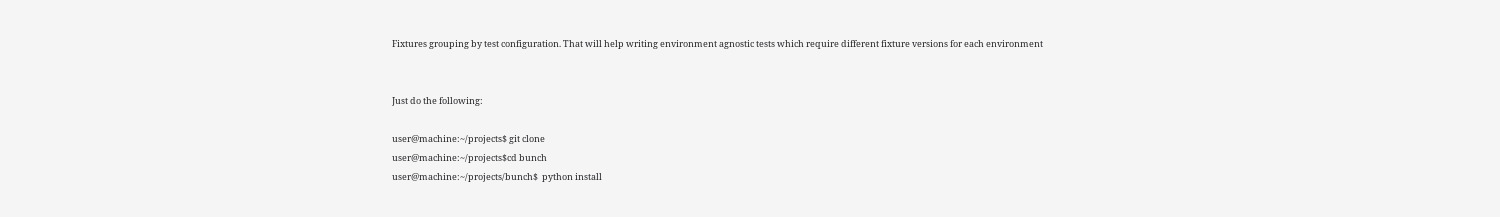Fixtures grouping by test configuration. That will help writing environment agnostic tests which require different fixture versions for each environment


Just do the following:

user@machine:~/projects$ git clone
user@machine:~/projects$cd bunch
user@machine:~/projects/bunch$  python install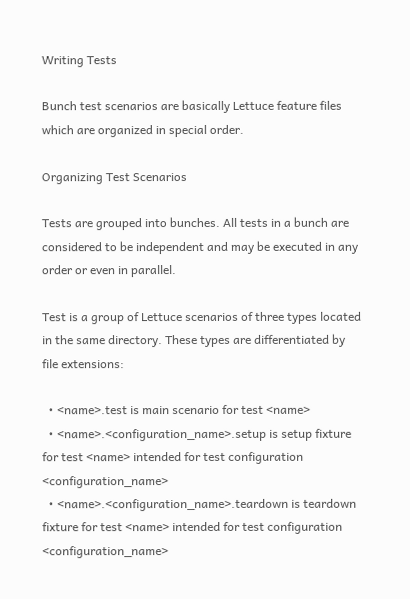Writing Tests

Bunch test scenarios are basically Lettuce feature files which are organized in special order.

Organizing Test Scenarios

Tests are grouped into bunches. All tests in a bunch are considered to be independent and may be executed in any order or even in parallel.

Test is a group of Lettuce scenarios of three types located in the same directory. These types are differentiated by file extensions:

  • <name>.test is main scenario for test <name>
  • <name>.<configuration_name>.setup is setup fixture for test <name> intended for test configuration <configuration_name>
  • <name>.<configuration_name>.teardown is teardown fixture for test <name> intended for test configuration <configuration_name>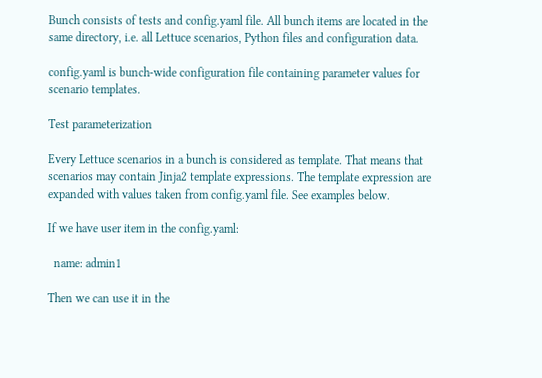Bunch consists of tests and config.yaml file. All bunch items are located in the same directory, i.e. all Lettuce scenarios, Python files and configuration data.

config.yaml is bunch-wide configuration file containing parameter values for scenario templates.

Test parameterization

Every Lettuce scenarios in a bunch is considered as template. That means that scenarios may contain Jinja2 template expressions. The template expression are expanded with values taken from config.yaml file. See examples below.

If we have user item in the config.yaml:

  name: admin1

Then we can use it in the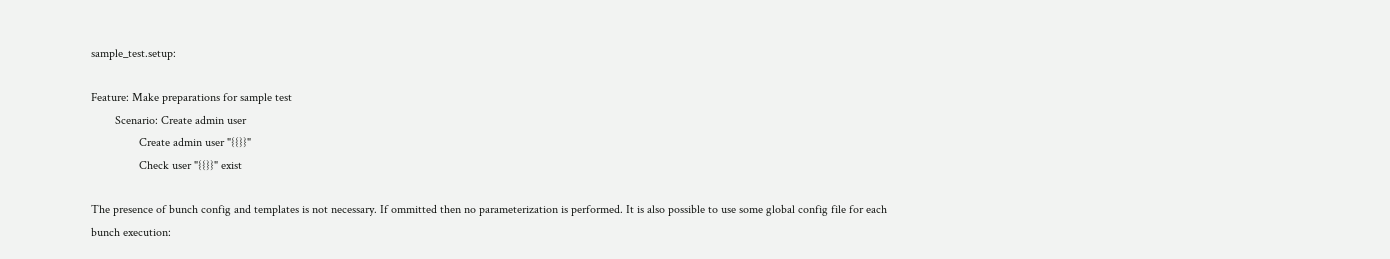sample_test.setup:

Feature: Make preparations for sample test
        Scenario: Create admin user
                Create admin user "{{}}"
                Check user "{{}}" exist

The presence of bunch config and templates is not necessary. If ommitted then no parameterization is performed. It is also possible to use some global config file for each bunch execution: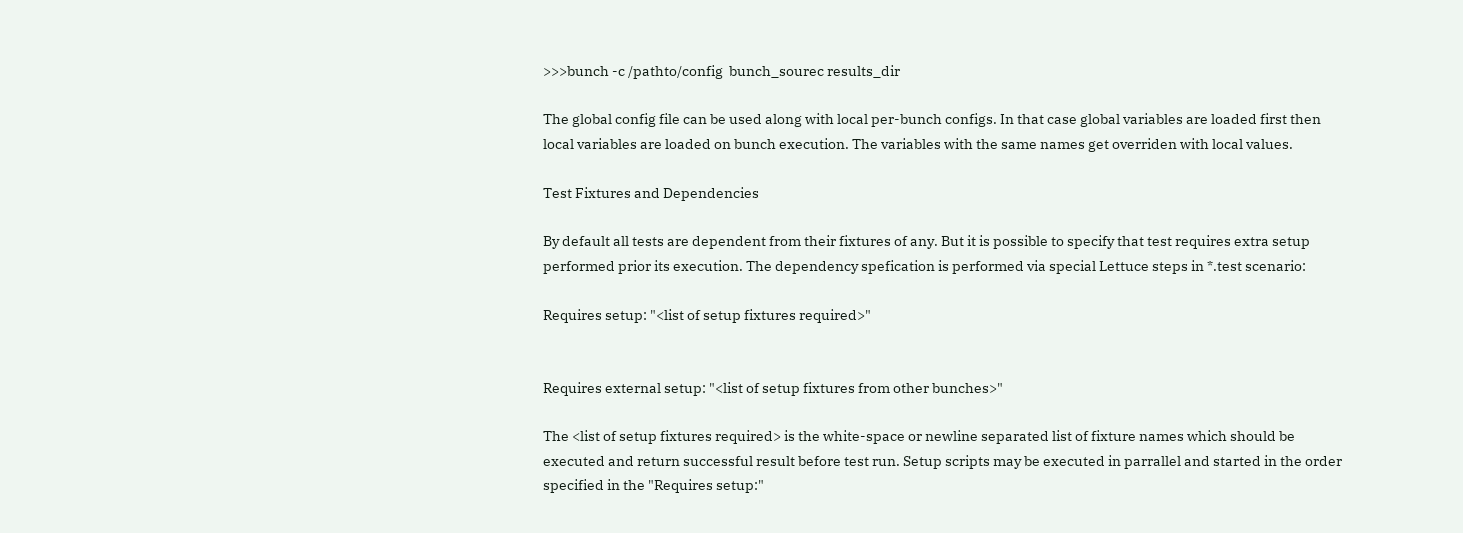>>>bunch -c /pathto/config  bunch_sourec results_dir

The global config file can be used along with local per-bunch configs. In that case global variables are loaded first then local variables are loaded on bunch execution. The variables with the same names get overriden with local values.

Test Fixtures and Dependencies

By default all tests are dependent from their fixtures of any. But it is possible to specify that test requires extra setup performed prior its execution. The dependency spefication is performed via special Lettuce steps in *.test scenario:

Requires setup: "<list of setup fixtures required>"


Requires external setup: "<list of setup fixtures from other bunches>"

The <list of setup fixtures required> is the white-space or newline separated list of fixture names which should be executed and return successful result before test run. Setup scripts may be executed in parrallel and started in the order specified in the "Requires setup:"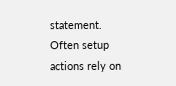statement. Often setup actions rely on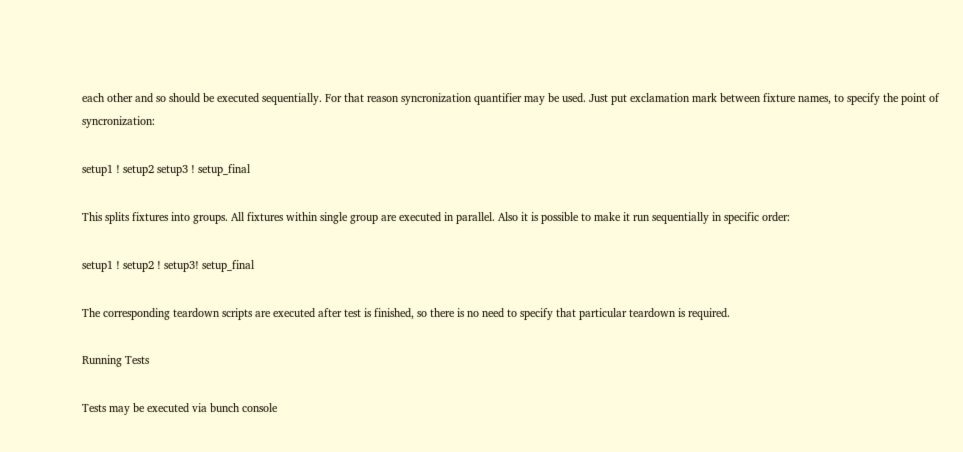each other and so should be executed sequentially. For that reason syncronization quantifier may be used. Just put exclamation mark between fixture names, to specify the point of syncronization:

setup1 ! setup2 setup3 ! setup_final

This splits fixtures into groups. All fixtures within single group are executed in parallel. Also it is possible to make it run sequentially in specific order:

setup1 ! setup2 ! setup3! setup_final

The corresponding teardown scripts are executed after test is finished, so there is no need to specify that particular teardown is required.

Running Tests

Tests may be executed via bunch console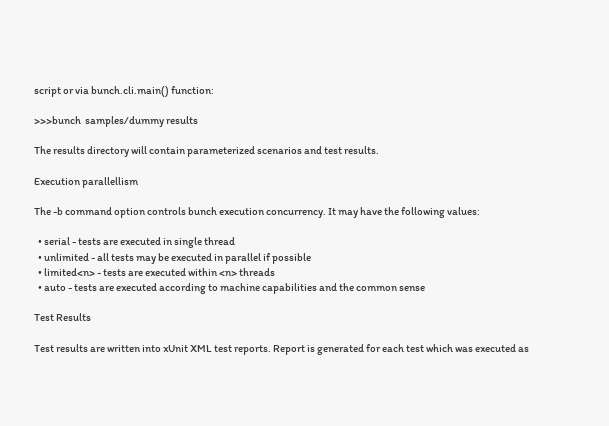script or via bunch.cli.main() function:

>>>bunch  samples/dummy results

The results directory will contain parameterized scenarios and test results.

Execution parallellism

The -b command option controls bunch execution concurrency. It may have the following values:

  • serial - tests are executed in single thread
  • unlimited - all tests may be executed in parallel if possible
  • limited<n> - tests are executed within <n> threads
  • auto - tests are executed according to machine capabilities and the common sense

Test Results

Test results are written into xUnit XML test reports. Report is generated for each test which was executed as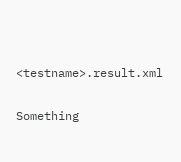<testname>.result.xml

Something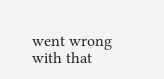went wrong with that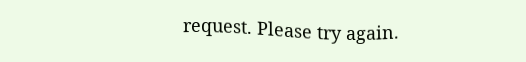request. Please try again.